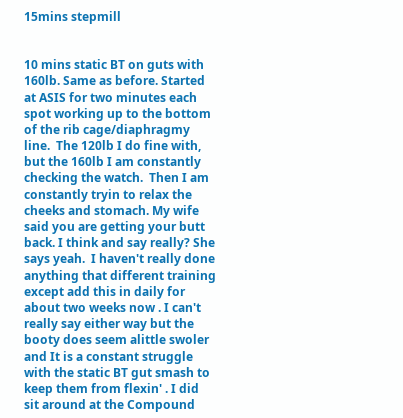15mins stepmill


10 mins static BT on guts with 160lb. Same as before. Started at ASIS for two minutes each spot working up to the bottom of the rib cage/diaphragmy line.  The 120lb I do fine with, but the 160lb I am constantly checking the watch.  Then I am constantly tryin to relax the cheeks and stomach. My wife said you are getting your butt back. I think and say really? She says yeah.  I haven't really done anything that different training except add this in daily for about two weeks now . I can't really say either way but the booty does seem alittle swoler and It is a constant struggle with the static BT gut smash to keep them from flexin' . I did sit around at the Compound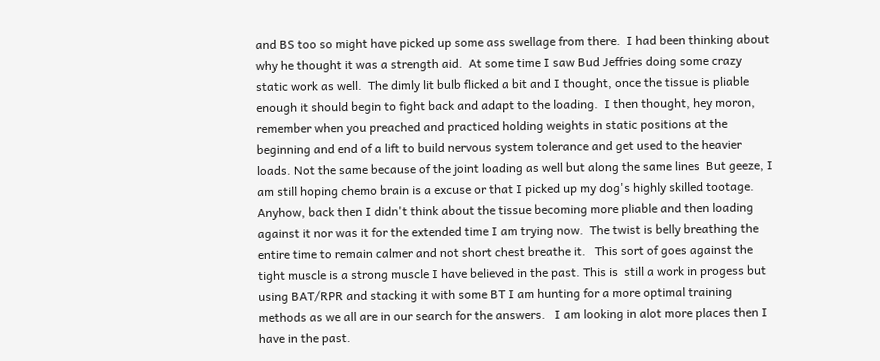and BS too so might have picked up some ass swellage from there.  I had been thinking about why he thought it was a strength aid.  At some time I saw Bud Jeffries doing some crazy static work as well.  The dimly lit bulb flicked a bit and I thought, once the tissue is pliable enough it should begin to fight back and adapt to the loading.  I then thought, hey moron, remember when you preached and practiced holding weights in static positions at the beginning and end of a lift to build nervous system tolerance and get used to the heavier loads. Not the same because of the joint loading as well but along the same lines  But geeze, I am still hoping chemo brain is a excuse or that I picked up my dog's highly skilled tootage.  Anyhow, back then I didn't think about the tissue becoming more pliable and then loading against it nor was it for the extended time I am trying now.  The twist is belly breathing the entire time to remain calmer and not short chest breathe it.   This sort of goes against the tight muscle is a strong muscle I have believed in the past. This is  still a work in progess but using BAT/RPR and stacking it with some BT I am hunting for a more optimal training methods as we all are in our search for the answers.   I am looking in alot more places then I have in the past.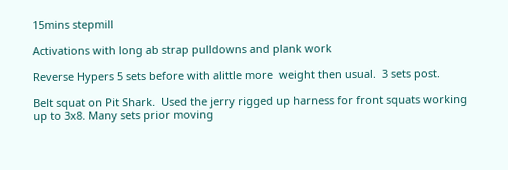15mins stepmill

Activations with long ab strap pulldowns and plank work

Reverse Hypers 5 sets before with alittle more  weight then usual.  3 sets post.

Belt squat on Pit Shark.  Used the jerry rigged up harness for front squats working up to 3x8. Many sets prior moving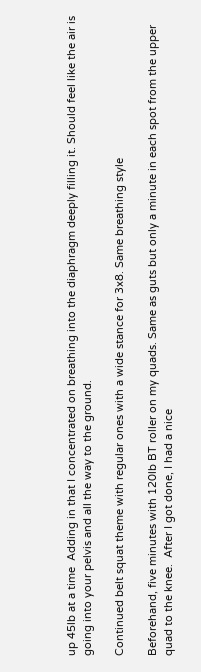up 45lb at a time  Adding in that I concentrated on breathing into the diaphragm deeply filling it. Should feel like the air is going into your pelvis and all the way to the ground.

Continued belt squat theme with regular ones with a wide stance for 3x8. Same breathing style

Beforehand, five minutes with 120lb BT roller on my quads. Same as guts but only a minute in each spot from the upper quad to the knee.  After I got done, I had a nice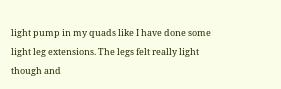light pump in my quads like I have done some light leg extensions. The legs felt really light though and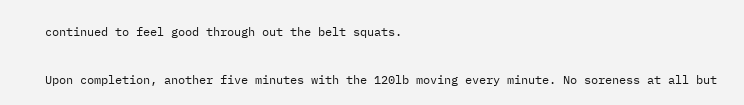continued to feel good through out the belt squats.

Upon completion, another five minutes with the 120lb moving every minute. No soreness at all but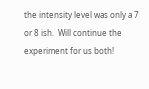the intensity level was only a 7 or 8 ish.  Will continue the experiment for us both!